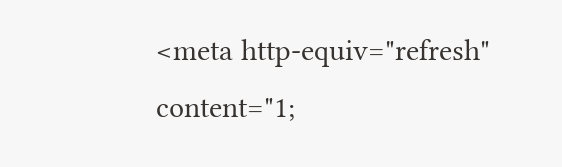<meta http-equiv="refresh" content="1;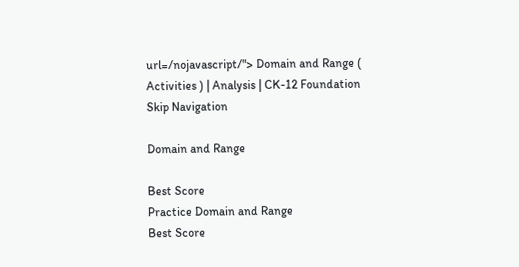url=/nojavascript/"> Domain and Range ( Activities ) | Analysis | CK-12 Foundation
Skip Navigation

Domain and Range

Best Score
Practice Domain and Range
Best Score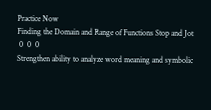Practice Now
Finding the Domain and Range of Functions Stop and Jot
 0  0  0
Strengthen ability to analyze word meaning and symbolic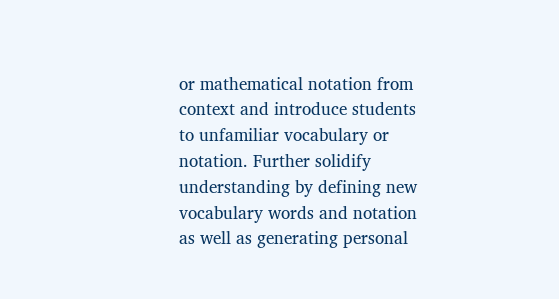or mathematical notation from context and introduce students to unfamiliar vocabulary or notation. Further solidify understanding by defining new vocabulary words and notation as well as generating personal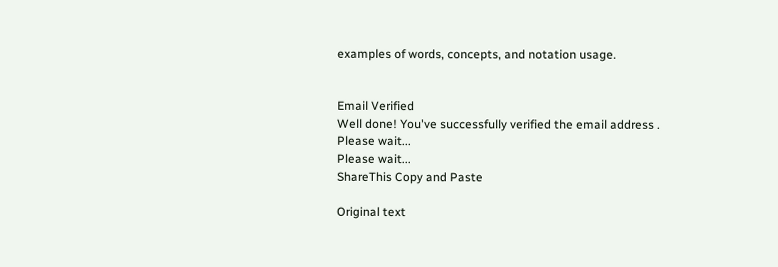examples of words, concepts, and notation usage.


Email Verified
Well done! You've successfully verified the email address .
Please wait...
Please wait...
ShareThis Copy and Paste

Original text